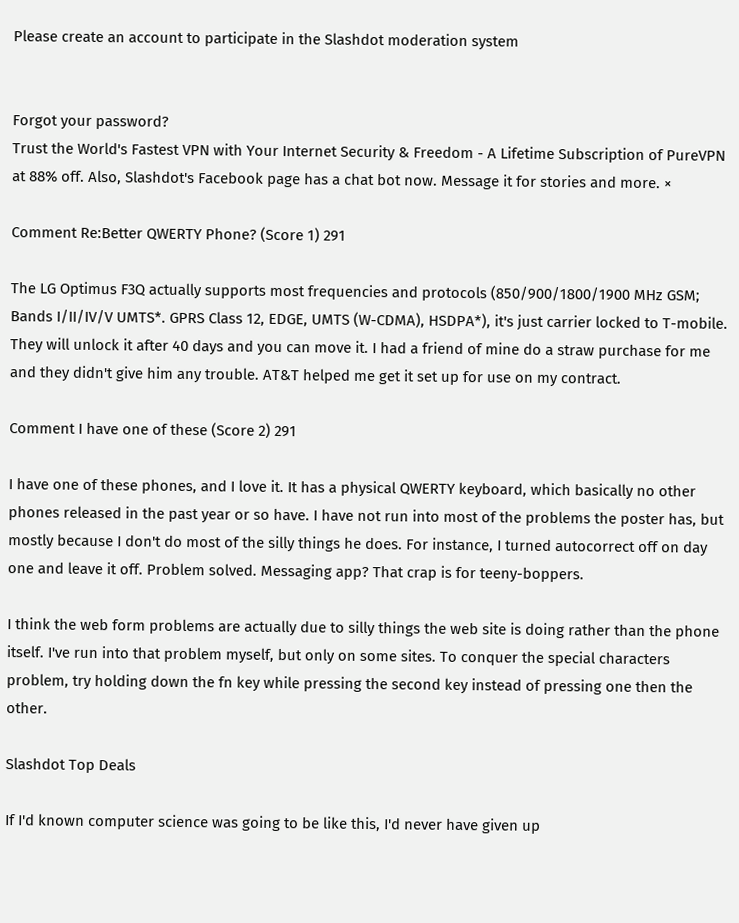Please create an account to participate in the Slashdot moderation system


Forgot your password?
Trust the World's Fastest VPN with Your Internet Security & Freedom - A Lifetime Subscription of PureVPN at 88% off. Also, Slashdot's Facebook page has a chat bot now. Message it for stories and more. ×

Comment Re:Better QWERTY Phone? (Score 1) 291

The LG Optimus F3Q actually supports most frequencies and protocols (850/900/1800/1900 MHz GSM; Bands I/II/IV/V UMTS*. GPRS Class 12, EDGE, UMTS (W-CDMA), HSDPA*), it's just carrier locked to T-mobile. They will unlock it after 40 days and you can move it. I had a friend of mine do a straw purchase for me and they didn't give him any trouble. AT&T helped me get it set up for use on my contract.

Comment I have one of these (Score 2) 291

I have one of these phones, and I love it. It has a physical QWERTY keyboard, which basically no other phones released in the past year or so have. I have not run into most of the problems the poster has, but mostly because I don't do most of the silly things he does. For instance, I turned autocorrect off on day one and leave it off. Problem solved. Messaging app? That crap is for teeny-boppers.

I think the web form problems are actually due to silly things the web site is doing rather than the phone itself. I've run into that problem myself, but only on some sites. To conquer the special characters problem, try holding down the fn key while pressing the second key instead of pressing one then the other.

Slashdot Top Deals

If I'd known computer science was going to be like this, I'd never have given up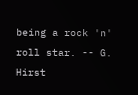being a rock 'n' roll star. -- G. Hirst